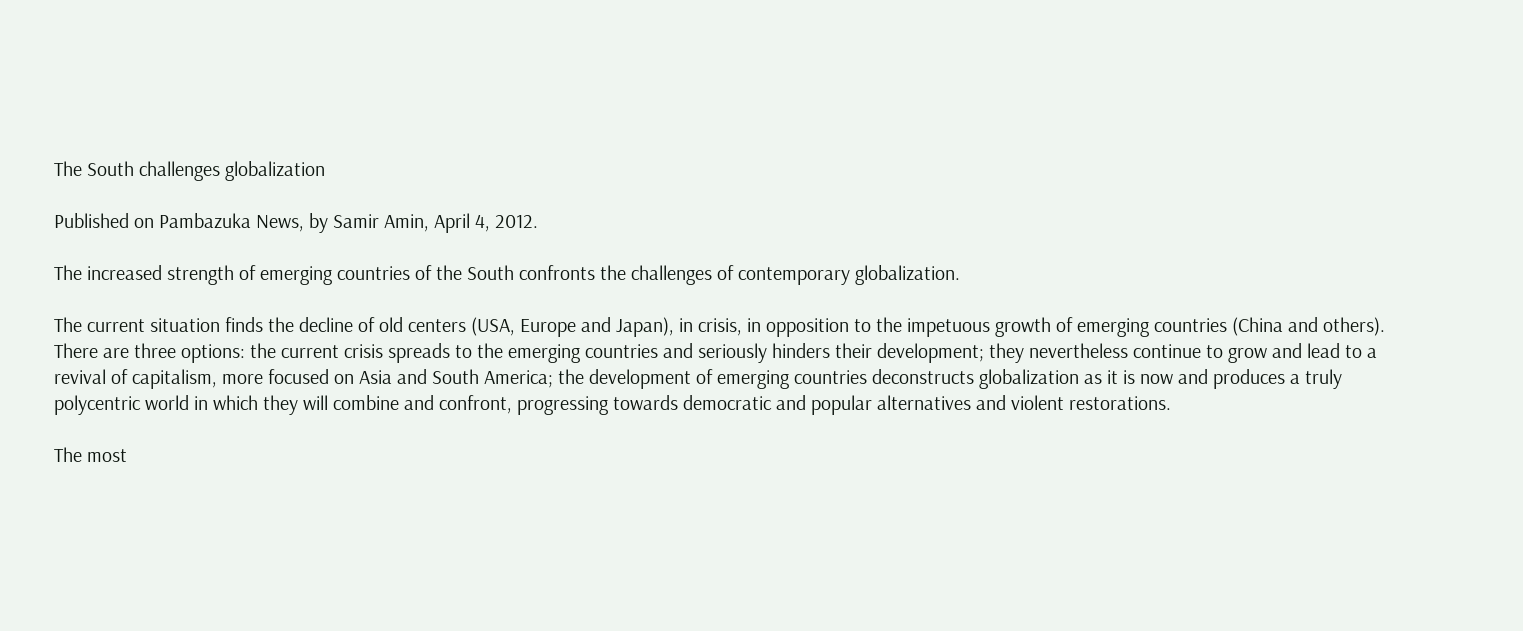The South challenges globalization

Published on Pambazuka News, by Samir Amin, April 4, 2012.

The increased strength of emerging countries of the South confronts the challenges of contemporary globalization.

The current situation finds the decline of old centers (USA, Europe and Japan), in crisis, in opposition to the impetuous growth of emerging countries (China and others). There are three options: the current crisis spreads to the emerging countries and seriously hinders their development; they nevertheless continue to grow and lead to a revival of capitalism, more focused on Asia and South America; the development of emerging countries deconstructs globalization as it is now and produces a truly polycentric world in which they will combine and confront, progressing towards democratic and popular alternatives and violent restorations.

The most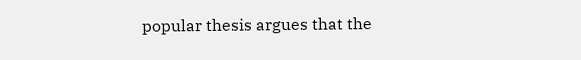popular thesis argues that the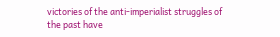victories of the anti-imperialist struggles of the past have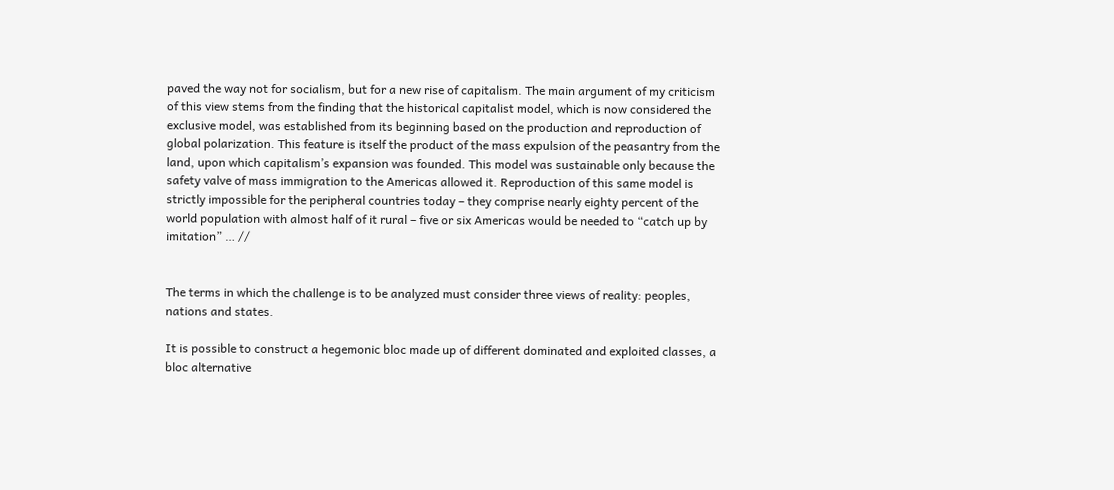paved the way not for socialism, but for a new rise of capitalism. The main argument of my criticism of this view stems from the finding that the historical capitalist model, which is now considered the exclusive model, was established from its beginning based on the production and reproduction of global polarization. This feature is itself the product of the mass expulsion of the peasantry from the land, upon which capitalism’s expansion was founded. This model was sustainable only because the safety valve of mass immigration to the Americas allowed it. Reproduction of this same model is strictly impossible for the peripheral countries today – they comprise nearly eighty percent of the world population with almost half of it rural – five or six Americas would be needed to “catch up by imitation” … //


The terms in which the challenge is to be analyzed must consider three views of reality: peoples, nations and states.

It is possible to construct a hegemonic bloc made up of different dominated and exploited classes, a bloc alternative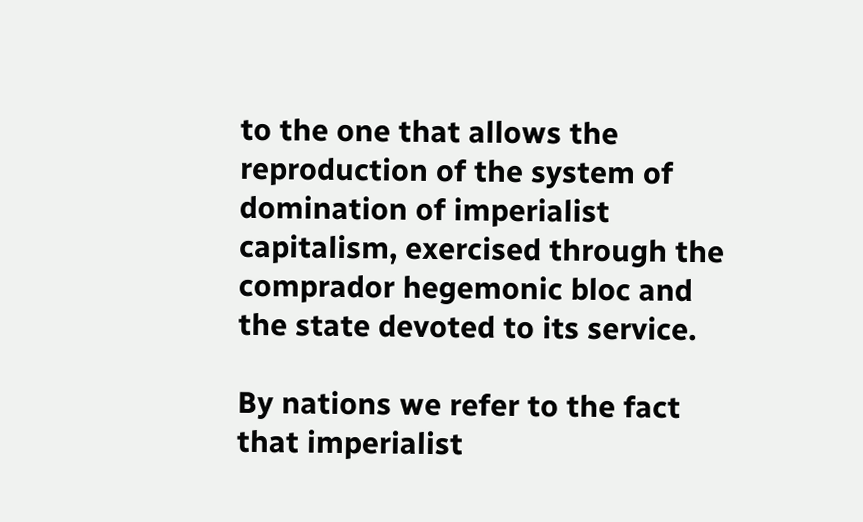to the one that allows the reproduction of the system of domination of imperialist capitalism, exercised through the comprador hegemonic bloc and the state devoted to its service.

By nations we refer to the fact that imperialist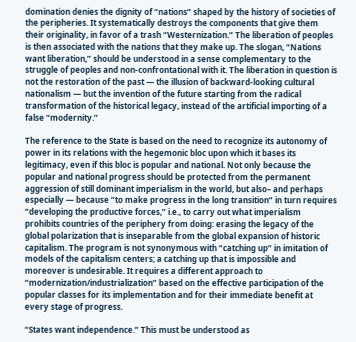domination denies the dignity of “nations” shaped by the history of societies of the peripheries. It systematically destroys the components that give them their originality, in favor of a trash “Westernization.” The liberation of peoples is then associated with the nations that they make up. The slogan, “Nations want liberation,” should be understood in a sense complementary to the struggle of peoples and non-confrontational with it. The liberation in question is not the restoration of the past — the illusion of backward-looking cultural nationalism — but the invention of the future starting from the radical transformation of the historical legacy, instead of the artificial importing of a false “modernity.”

The reference to the State is based on the need to recognize its autonomy of power in its relations with the hegemonic bloc upon which it bases its legitimacy, even if this bloc is popular and national. Not only because the popular and national progress should be protected from the permanent aggression of still dominant imperialism in the world, but also– and perhaps especially — because “to make progress in the long transition” in turn requires “developing the productive forces,” i.e., to carry out what imperialism prohibits countries of the periphery from doing: erasing the legacy of the global polarization that is inseparable from the global expansion of historic capitalism. The program is not synonymous with “catching up” in imitation of models of the capitalism centers; a catching up that is impossible and moreover is undesirable. It requires a different approach to “modernization/industrialization” based on the effective participation of the popular classes for its implementation and for their immediate benefit at every stage of progress.

“States want independence.” This must be understood as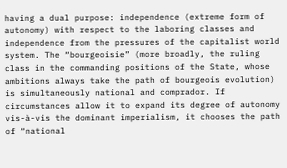having a dual purpose: independence (extreme form of autonomy) with respect to the laboring classes and independence from the pressures of the capitalist world system. The “bourgeoisie” (more broadly, the ruling class in the commanding positions of the State, whose ambitions always take the path of bourgeois evolution) is simultaneously national and comprador. If circumstances allow it to expand its degree of autonomy vis-à-vis the dominant imperialism, it chooses the path of “national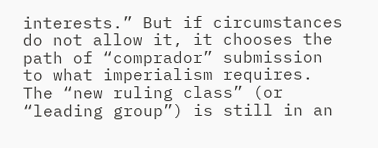interests.” But if circumstances do not allow it, it chooses the path of “comprador” submission to what imperialism requires. The “new ruling class” (or “leading group”) is still in an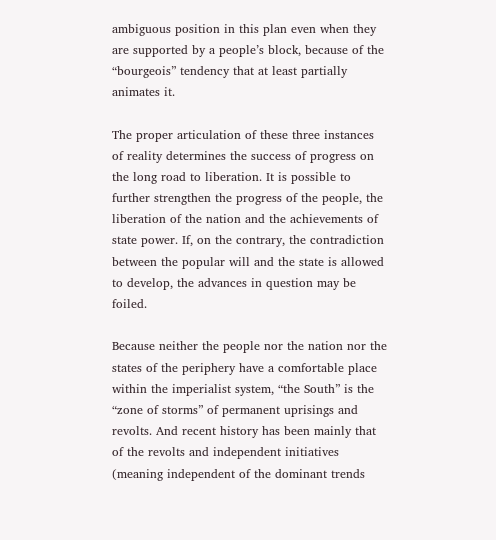ambiguous position in this plan even when they are supported by a people’s block, because of the “bourgeois” tendency that at least partially animates it.

The proper articulation of these three instances of reality determines the success of progress on the long road to liberation. It is possible to further strengthen the progress of the people, the liberation of the nation and the achievements of state power. If, on the contrary, the contradiction between the popular will and the state is allowed to develop, the advances in question may be foiled.

Because neither the people nor the nation nor the states of the periphery have a comfortable place within the imperialist system, “the South” is the “zone of storms” of permanent uprisings and revolts. And recent history has been mainly that of the revolts and independent initiatives (meaning independent of the dominant trends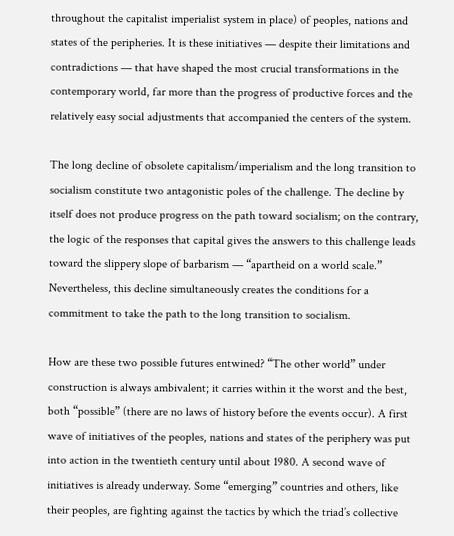throughout the capitalist imperialist system in place) of peoples, nations and states of the peripheries. It is these initiatives — despite their limitations and contradictions — that have shaped the most crucial transformations in the contemporary world, far more than the progress of productive forces and the relatively easy social adjustments that accompanied the centers of the system.

The long decline of obsolete capitalism/imperialism and the long transition to socialism constitute two antagonistic poles of the challenge. The decline by itself does not produce progress on the path toward socialism; on the contrary, the logic of the responses that capital gives the answers to this challenge leads toward the slippery slope of barbarism — “apartheid on a world scale.” Nevertheless, this decline simultaneously creates the conditions for a commitment to take the path to the long transition to socialism.

How are these two possible futures entwined? “The other world” under construction is always ambivalent; it carries within it the worst and the best, both “possible” (there are no laws of history before the events occur). A first wave of initiatives of the peoples, nations and states of the periphery was put into action in the twentieth century until about 1980. A second wave of initiatives is already underway. Some “emerging” countries and others, like their peoples, are fighting against the tactics by which the triad’s collective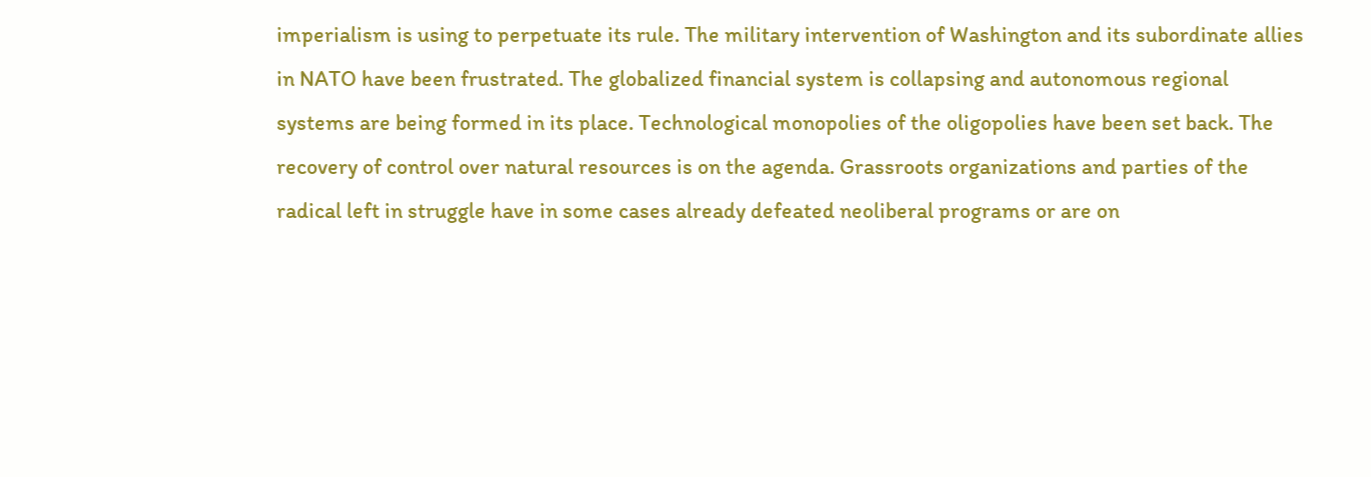imperialism is using to perpetuate its rule. The military intervention of Washington and its subordinate allies in NATO have been frustrated. The globalized financial system is collapsing and autonomous regional systems are being formed in its place. Technological monopolies of the oligopolies have been set back. The recovery of control over natural resources is on the agenda. Grassroots organizations and parties of the radical left in struggle have in some cases already defeated neoliberal programs or are on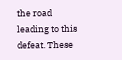the road leading to this defeat. These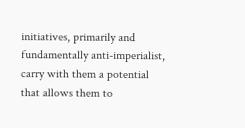initiatives, primarily and fundamentally anti-imperialist, carry with them a potential that allows them to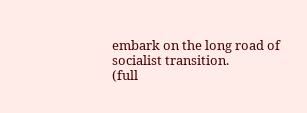embark on the long road of socialist transition.
(full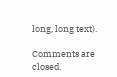long, long text).

Comments are closed.